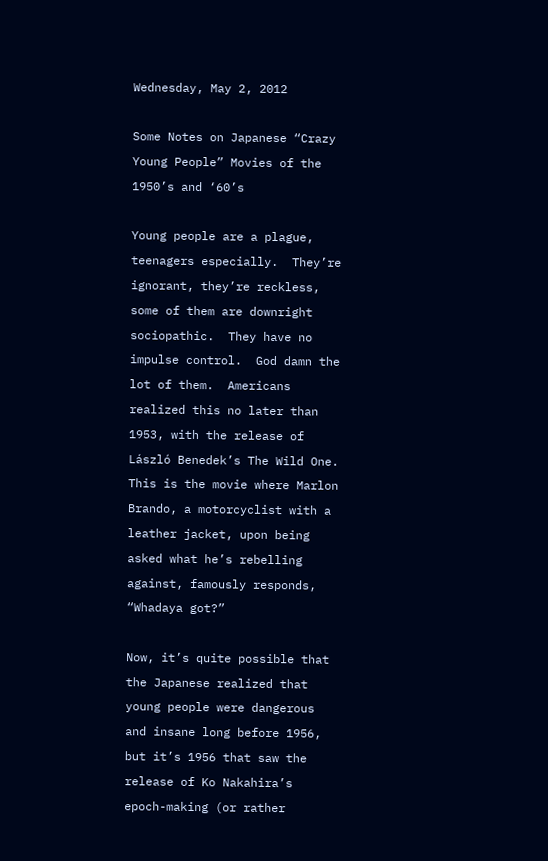Wednesday, May 2, 2012

Some Notes on Japanese “Crazy Young People” Movies of the 1950’s and ‘60’s

Young people are a plague, teenagers especially.  They’re ignorant, they’re reckless, some of them are downright sociopathic.  They have no impulse control.  God damn the lot of them.  Americans realized this no later than 1953, with the release of László Benedek’s The Wild One.  This is the movie where Marlon Brando, a motorcyclist with a leather jacket, upon being asked what he’s rebelling against, famously responds, “Whadaya got?”

Now, it’s quite possible that the Japanese realized that young people were dangerous and insane long before 1956, but it’s 1956 that saw the release of Ko Nakahira’s epoch-making (or rather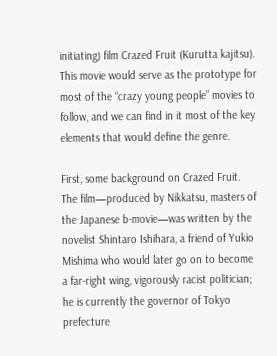initiating) film Crazed Fruit (Kurutta kajitsu).  This movie would serve as the prototype for most of the “crazy young people” movies to follow, and we can find in it most of the key elements that would define the genre.

First, some background on Crazed Fruit.  The film—produced by Nikkatsu, masters of the Japanese b-movie—was written by the novelist Shintaro Ishihara, a friend of Yukio Mishima who would later go on to become a far-right wing, vigorously racist politician; he is currently the governor of Tokyo prefecture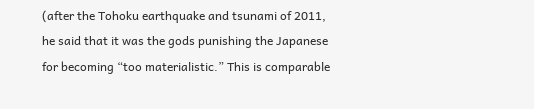(after the Tohoku earthquake and tsunami of 2011, he said that it was the gods punishing the Japanese for becoming “too materialistic.” This is comparable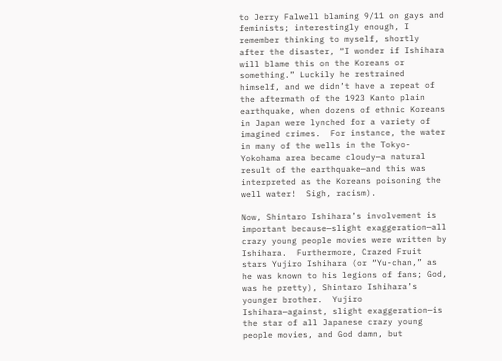to Jerry Falwell blaming 9/11 on gays and feminists; interestingly enough, I remember thinking to myself, shortly after the disaster, “I wonder if Ishihara will blame this on the Koreans or something.” Luckily he restrained himself, and we didn’t have a repeat of the aftermath of the 1923 Kanto plain earthquake, when dozens of ethnic Koreans in Japan were lynched for a variety of imagined crimes.  For instance, the water in many of the wells in the Tokyo-Yokohama area became cloudy—a natural result of the earthquake—and this was interpreted as the Koreans poisoning the well water!  Sigh, racism).

Now, Shintaro Ishihara’s involvement is important because—slight exaggeration—all crazy young people movies were written by Ishihara.  Furthermore, Crazed Fruit stars Yujiro Ishihara (or “Yu-chan,” as he was known to his legions of fans; God, was he pretty), Shintaro Ishihara’s younger brother.  Yujiro Ishihara—against, slight exaggeration—is the star of all Japanese crazy young people movies, and God damn, but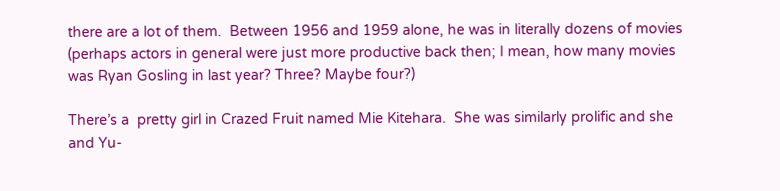there are a lot of them.  Between 1956 and 1959 alone, he was in literally dozens of movies (perhaps actors in general were just more productive back then; I mean, how many movies was Ryan Gosling in last year? Three? Maybe four?)

There’s a  pretty girl in Crazed Fruit named Mie Kitehara.  She was similarly prolific and she and Yu-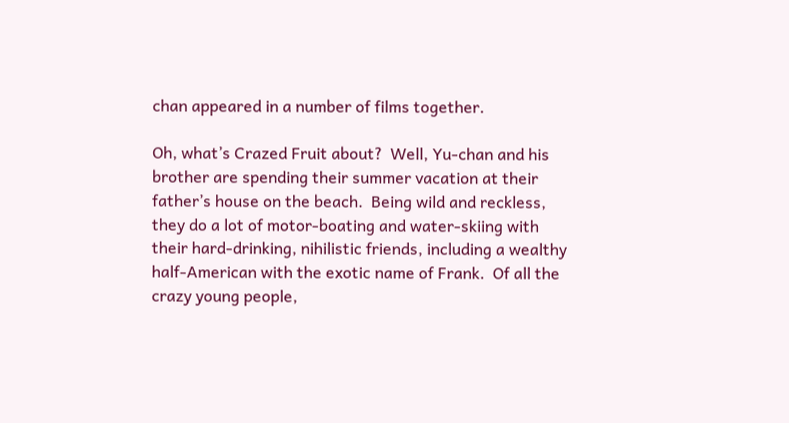chan appeared in a number of films together.

Oh, what’s Crazed Fruit about?  Well, Yu-chan and his brother are spending their summer vacation at their father’s house on the beach.  Being wild and reckless, they do a lot of motor-boating and water-skiing with their hard-drinking, nihilistic friends, including a wealthy half-American with the exotic name of Frank.  Of all the crazy young people,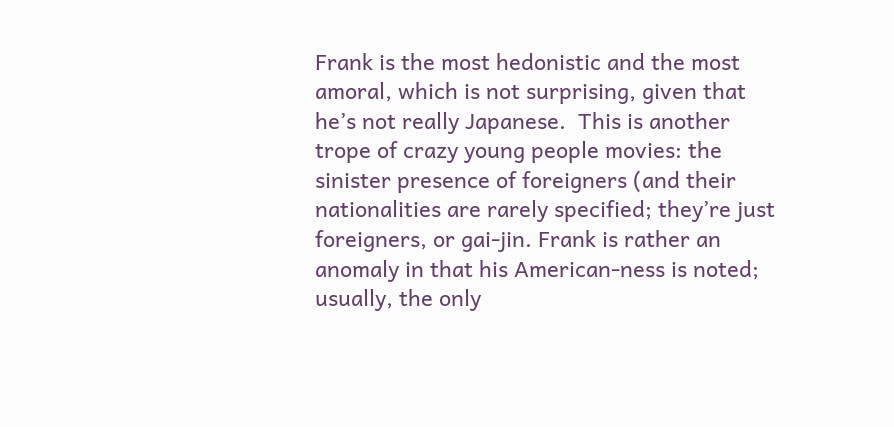Frank is the most hedonistic and the most amoral, which is not surprising, given that he’s not really Japanese.  This is another trope of crazy young people movies: the sinister presence of foreigners (and their nationalities are rarely specified; they’re just foreigners, or gai-jin. Frank is rather an anomaly in that his American-ness is noted; usually, the only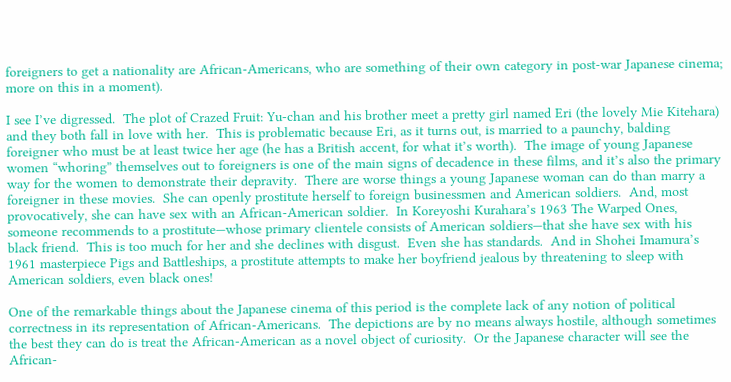foreigners to get a nationality are African-Americans, who are something of their own category in post-war Japanese cinema; more on this in a moment).

I see I’ve digressed.  The plot of Crazed Fruit: Yu-chan and his brother meet a pretty girl named Eri (the lovely Mie Kitehara) and they both fall in love with her.  This is problematic because Eri, as it turns out, is married to a paunchy, balding foreigner who must be at least twice her age (he has a British accent, for what it’s worth).  The image of young Japanese women “whoring” themselves out to foreigners is one of the main signs of decadence in these films, and it’s also the primary way for the women to demonstrate their depravity.  There are worse things a young Japanese woman can do than marry a foreigner in these movies.  She can openly prostitute herself to foreign businessmen and American soldiers.  And, most provocatively, she can have sex with an African-American soldier.  In Koreyoshi Kurahara’s 1963 The Warped Ones, someone recommends to a prostitute—whose primary clientele consists of American soldiers—that she have sex with his black friend.  This is too much for her and she declines with disgust.  Even she has standards.  And in Shohei Imamura’s 1961 masterpiece Pigs and Battleships, a prostitute attempts to make her boyfriend jealous by threatening to sleep with American soldiers, even black ones!

One of the remarkable things about the Japanese cinema of this period is the complete lack of any notion of political correctness in its representation of African-Americans.  The depictions are by no means always hostile, although sometimes the best they can do is treat the African-American as a novel object of curiosity.  Or the Japanese character will see the African-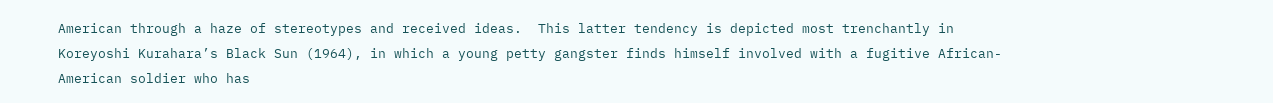American through a haze of stereotypes and received ideas.  This latter tendency is depicted most trenchantly in Koreyoshi Kurahara’s Black Sun (1964), in which a young petty gangster finds himself involved with a fugitive African-American soldier who has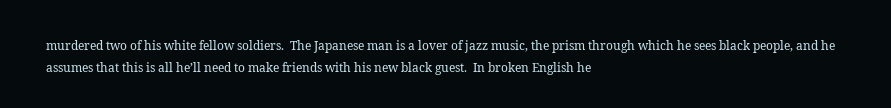murdered two of his white fellow soldiers.  The Japanese man is a lover of jazz music, the prism through which he sees black people, and he assumes that this is all he’ll need to make friends with his new black guest.  In broken English he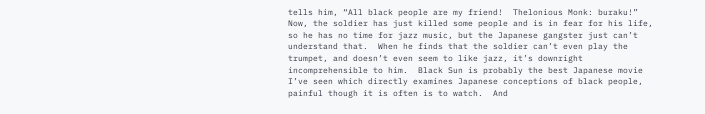tells him, “All black people are my friend!  Thelonious Monk: buraku!” Now, the soldier has just killed some people and is in fear for his life, so he has no time for jazz music, but the Japanese gangster just can’t understand that.  When he finds that the soldier can’t even play the trumpet, and doesn’t even seem to like jazz, it’s downright incomprehensible to him.  Black Sun is probably the best Japanese movie I’ve seen which directly examines Japanese conceptions of black people, painful though it is often is to watch.  And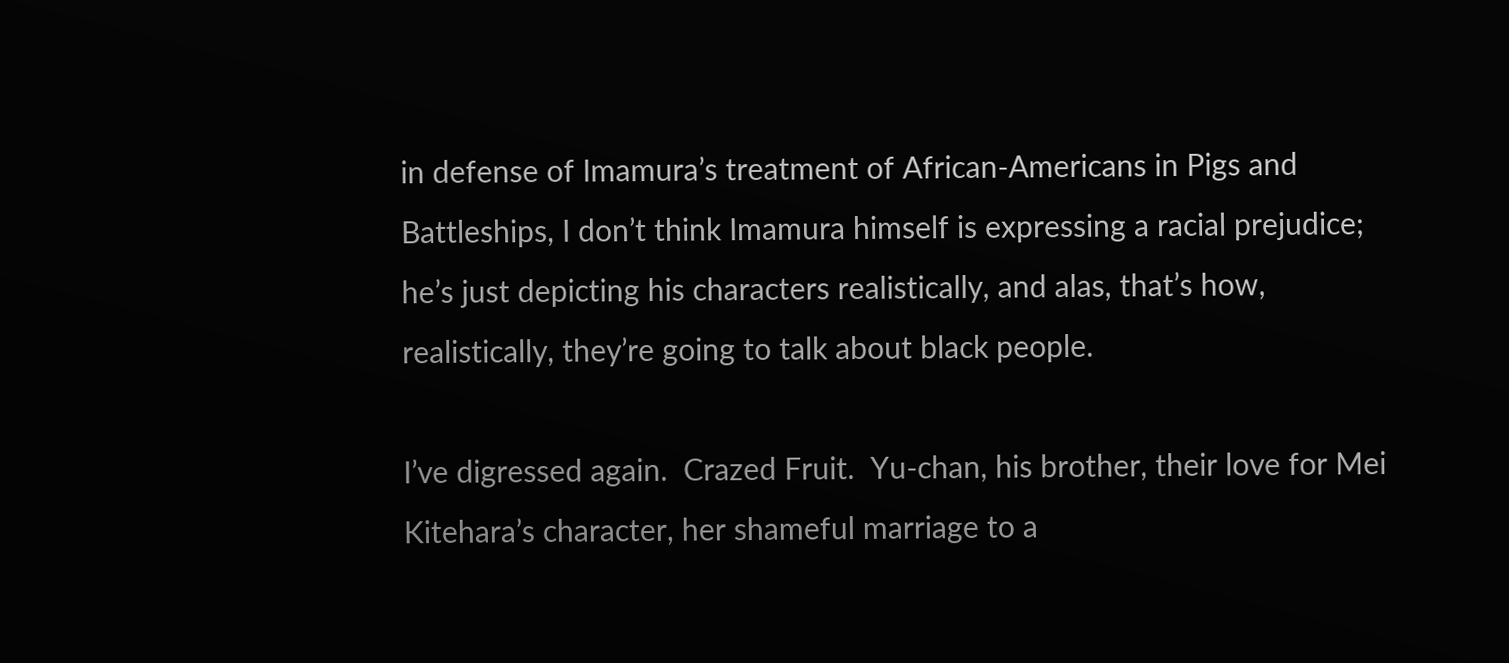in defense of Imamura’s treatment of African-Americans in Pigs and Battleships, I don’t think Imamura himself is expressing a racial prejudice; he’s just depicting his characters realistically, and alas, that’s how, realistically, they’re going to talk about black people.

I’ve digressed again.  Crazed Fruit.  Yu-chan, his brother, their love for Mei Kitehara’s character, her shameful marriage to a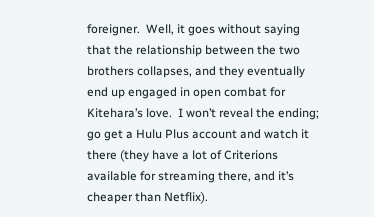foreigner.  Well, it goes without saying that the relationship between the two brothers collapses, and they eventually end up engaged in open combat for Kitehara’s love.  I won’t reveal the ending; go get a Hulu Plus account and watch it there (they have a lot of Criterions available for streaming there, and it’s cheaper than Netflix).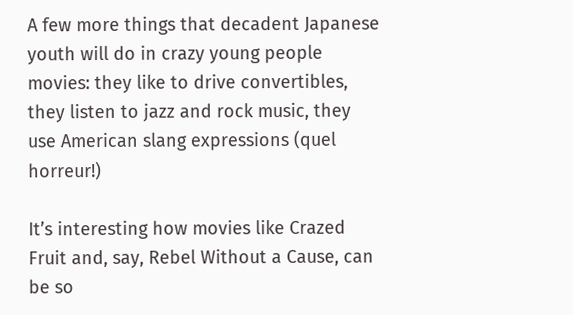A few more things that decadent Japanese youth will do in crazy young people movies: they like to drive convertibles, they listen to jazz and rock music, they use American slang expressions (quel horreur!)

It’s interesting how movies like Crazed Fruit and, say, Rebel Without a Cause, can be so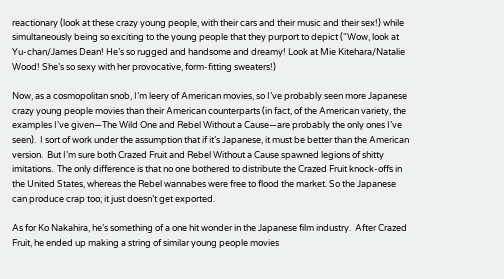reactionary (look at these crazy young people, with their cars and their music and their sex!) while simultaneously being so exciting to the young people that they purport to depict (“Wow, look at Yu-chan/James Dean! He’s so rugged and handsome and dreamy! Look at Mie Kitehara/Natalie Wood! She’s so sexy with her provocative, form-fitting sweaters!)

Now, as a cosmopolitan snob, I’m leery of American movies, so I’ve probably seen more Japanese crazy young people movies than their American counterparts (in fact, of the American variety, the examples I’ve given—The Wild One and Rebel Without a Cause—are probably the only ones I’ve seen).  I sort of work under the assumption that if it’s Japanese, it must be better than the American version.  But I’m sure both Crazed Fruit and Rebel Without a Cause spawned legions of shitty imitations.  The only difference is that no one bothered to distribute the Crazed Fruit knock-offs in the United States, whereas the Rebel wannabes were free to flood the market. So the Japanese can produce crap too; it just doesn’t get exported.

As for Ko Nakahira, he’s something of a one hit wonder in the Japanese film industry.  After Crazed Fruit, he ended up making a string of similar young people movies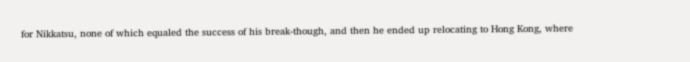for Nikkatsu, none of which equaled the success of his break-though, and then he ended up relocating to Hong Kong, where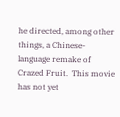he directed, among other things, a Chinese-language remake of Crazed Fruit.  This movie has not yet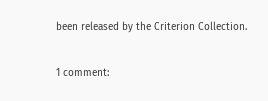been released by the Criterion Collection.

1 comment: